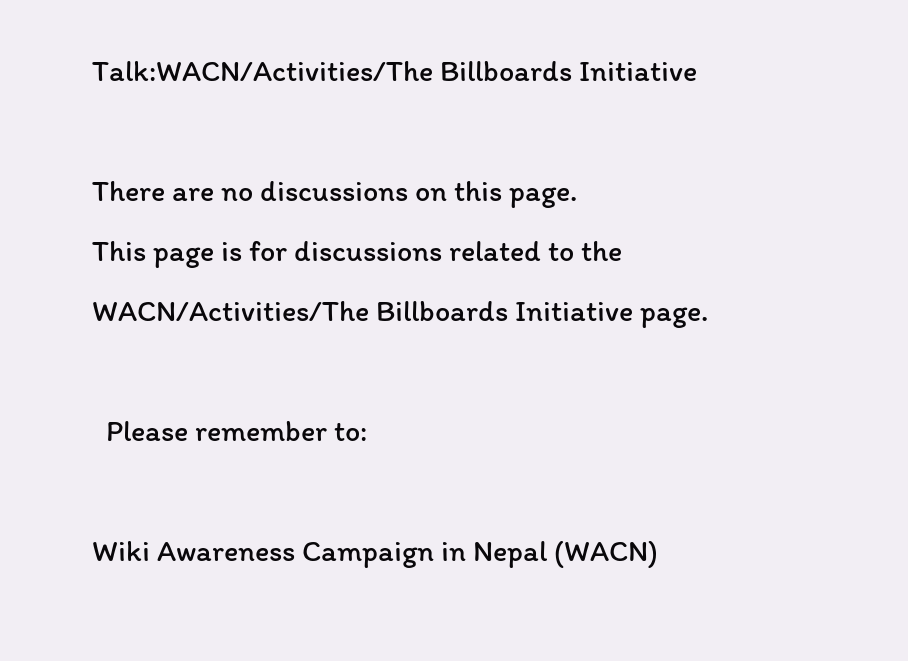Talk:WACN/Activities/The Billboards Initiative

There are no discussions on this page.
This page is for discussions related to the WACN/Activities/The Billboards Initiative page.

  Please remember to:

Wiki Awareness Campaign in Nepal (WACN)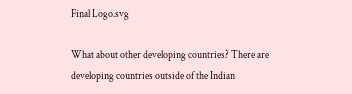Final Logo.svg

What about other developing countries? There are developing countries outside of the Indian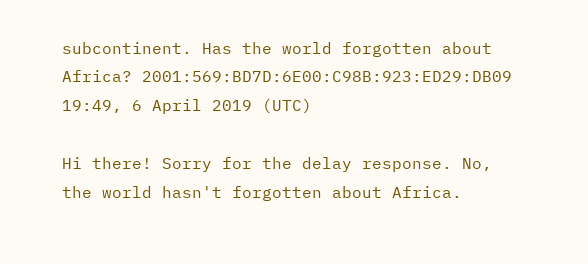subcontinent. Has the world forgotten about Africa? 2001:569:BD7D:6E00:C98B:923:ED29:DB09 19:49, 6 April 2019 (UTC)

Hi there! Sorry for the delay response. No, the world hasn't forgotten about Africa.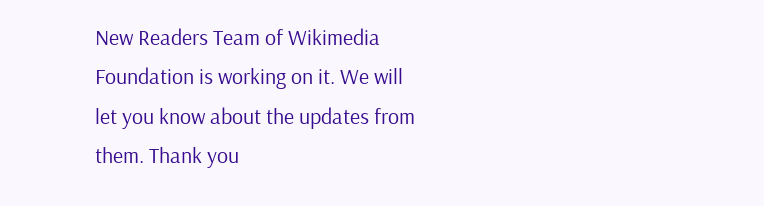New Readers Team of Wikimedia Foundation is working on it. We will let you know about the updates from them. Thank you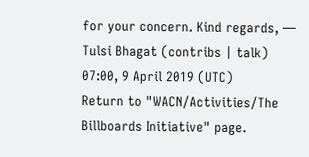for your concern. Kind regards, — Tulsi Bhagat (contribs | talk) 07:00, 9 April 2019 (UTC)
Return to "WACN/Activities/The Billboards Initiative" page.